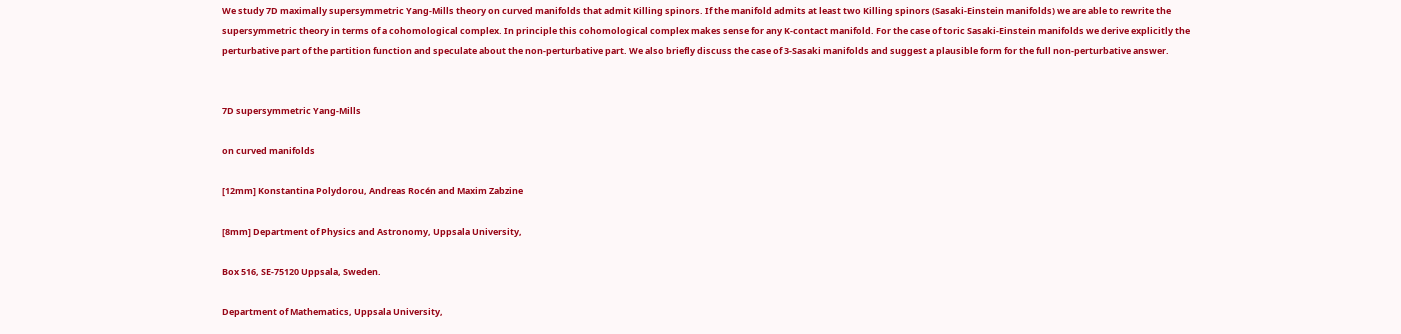We study 7D maximally supersymmetric Yang-Mills theory on curved manifolds that admit Killing spinors. If the manifold admits at least two Killing spinors (Sasaki-Einstein manifolds) we are able to rewrite the supersymmetric theory in terms of a cohomological complex. In principle this cohomological complex makes sense for any K-contact manifold. For the case of toric Sasaki-Einstein manifolds we derive explicitly the perturbative part of the partition function and speculate about the non-perturbative part. We also briefly discuss the case of 3-Sasaki manifolds and suggest a plausible form for the full non-perturbative answer.


7D supersymmetric Yang-Mills

on curved manifolds

[12mm] Konstantina Polydorou, Andreas Rocén and Maxim Zabzine

[8mm] Department of Physics and Astronomy, Uppsala University,

Box 516, SE-75120 Uppsala, Sweden.

Department of Mathematics, Uppsala University,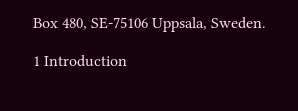Box 480, SE-75106 Uppsala, Sweden.

1 Introduction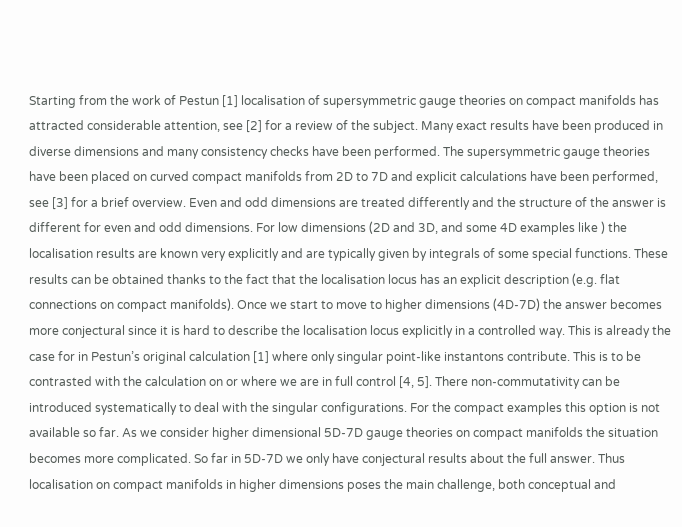Starting from the work of Pestun [1] localisation of supersymmetric gauge theories on compact manifolds has attracted considerable attention, see [2] for a review of the subject. Many exact results have been produced in diverse dimensions and many consistency checks have been performed. The supersymmetric gauge theories have been placed on curved compact manifolds from 2D to 7D and explicit calculations have been performed, see [3] for a brief overview. Even and odd dimensions are treated differently and the structure of the answer is different for even and odd dimensions. For low dimensions (2D and 3D, and some 4D examples like ) the localisation results are known very explicitly and are typically given by integrals of some special functions. These results can be obtained thanks to the fact that the localisation locus has an explicit description (e.g. flat connections on compact manifolds). Once we start to move to higher dimensions (4D-7D) the answer becomes more conjectural since it is hard to describe the localisation locus explicitly in a controlled way. This is already the case for in Pestun’s original calculation [1] where only singular point-like instantons contribute. This is to be contrasted with the calculation on or where we are in full control [4, 5]. There non-commutativity can be introduced systematically to deal with the singular configurations. For the compact examples this option is not available so far. As we consider higher dimensional 5D-7D gauge theories on compact manifolds the situation becomes more complicated. So far in 5D-7D we only have conjectural results about the full answer. Thus localisation on compact manifolds in higher dimensions poses the main challenge, both conceptual and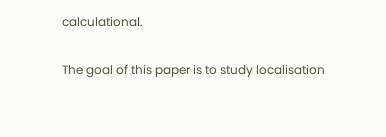calculational.

The goal of this paper is to study localisation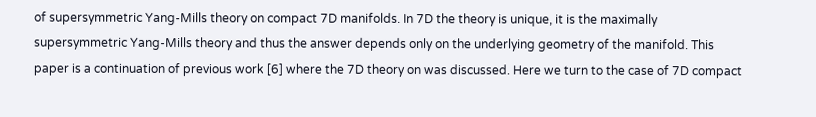of supersymmetric Yang-Mills theory on compact 7D manifolds. In 7D the theory is unique, it is the maximally supersymmetric Yang-Mills theory and thus the answer depends only on the underlying geometry of the manifold. This paper is a continuation of previous work [6] where the 7D theory on was discussed. Here we turn to the case of 7D compact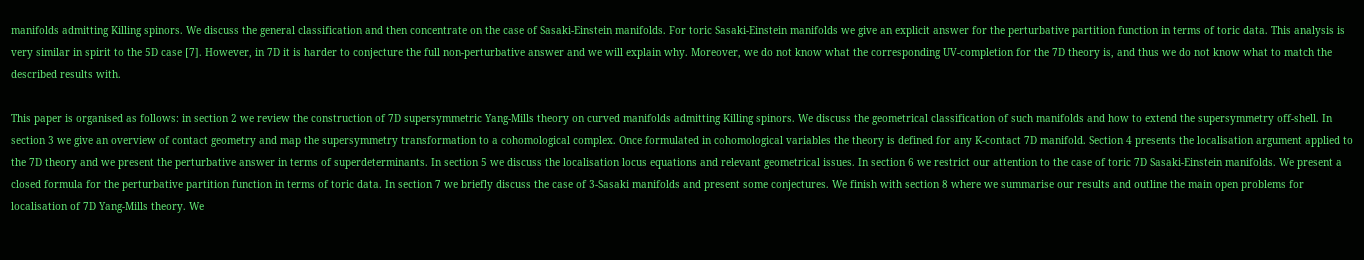manifolds admitting Killing spinors. We discuss the general classification and then concentrate on the case of Sasaki-Einstein manifolds. For toric Sasaki-Einstein manifolds we give an explicit answer for the perturbative partition function in terms of toric data. This analysis is very similar in spirit to the 5D case [7]. However, in 7D it is harder to conjecture the full non-perturbative answer and we will explain why. Moreover, we do not know what the corresponding UV-completion for the 7D theory is, and thus we do not know what to match the described results with.

This paper is organised as follows: in section 2 we review the construction of 7D supersymmetric Yang-Mills theory on curved manifolds admitting Killing spinors. We discuss the geometrical classification of such manifolds and how to extend the supersymmetry off-shell. In section 3 we give an overview of contact geometry and map the supersymmetry transformation to a cohomological complex. Once formulated in cohomological variables the theory is defined for any K-contact 7D manifold. Section 4 presents the localisation argument applied to the 7D theory and we present the perturbative answer in terms of superdeterminants. In section 5 we discuss the localisation locus equations and relevant geometrical issues. In section 6 we restrict our attention to the case of toric 7D Sasaki-Einstein manifolds. We present a closed formula for the perturbative partition function in terms of toric data. In section 7 we briefly discuss the case of 3-Sasaki manifolds and present some conjectures. We finish with section 8 where we summarise our results and outline the main open problems for localisation of 7D Yang-Mills theory. We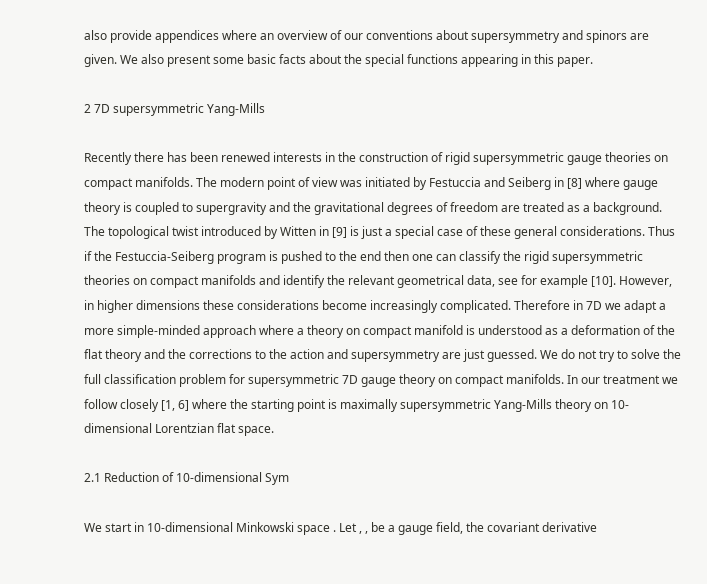also provide appendices where an overview of our conventions about supersymmetry and spinors are given. We also present some basic facts about the special functions appearing in this paper.

2 7D supersymmetric Yang-Mills

Recently there has been renewed interests in the construction of rigid supersymmetric gauge theories on compact manifolds. The modern point of view was initiated by Festuccia and Seiberg in [8] where gauge theory is coupled to supergravity and the gravitational degrees of freedom are treated as a background. The topological twist introduced by Witten in [9] is just a special case of these general considerations. Thus if the Festuccia-Seiberg program is pushed to the end then one can classify the rigid supersymmetric theories on compact manifolds and identify the relevant geometrical data, see for example [10]. However, in higher dimensions these considerations become increasingly complicated. Therefore in 7D we adapt a more simple-minded approach where a theory on compact manifold is understood as a deformation of the flat theory and the corrections to the action and supersymmetry are just guessed. We do not try to solve the full classification problem for supersymmetric 7D gauge theory on compact manifolds. In our treatment we follow closely [1, 6] where the starting point is maximally supersymmetric Yang-Mills theory on 10-dimensional Lorentzian flat space.

2.1 Reduction of 10-dimensional Sym

We start in 10-dimensional Minkowski space . Let , , be a gauge field, the covariant derivative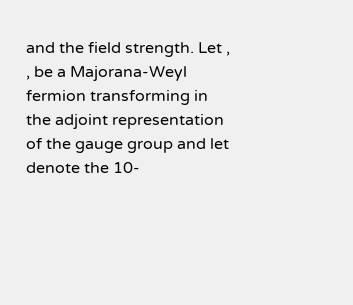and the field strength. Let , , be a Majorana-Weyl fermion transforming in the adjoint representation of the gauge group and let denote the 10-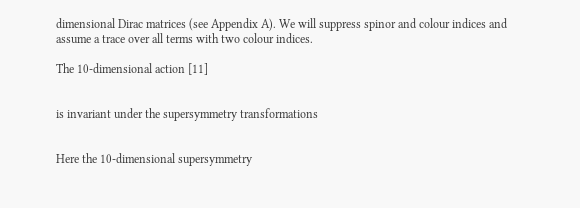dimensional Dirac matrices (see Appendix A). We will suppress spinor and colour indices and assume a trace over all terms with two colour indices.

The 10-dimensional action [11]


is invariant under the supersymmetry transformations


Here the 10-dimensional supersymmetry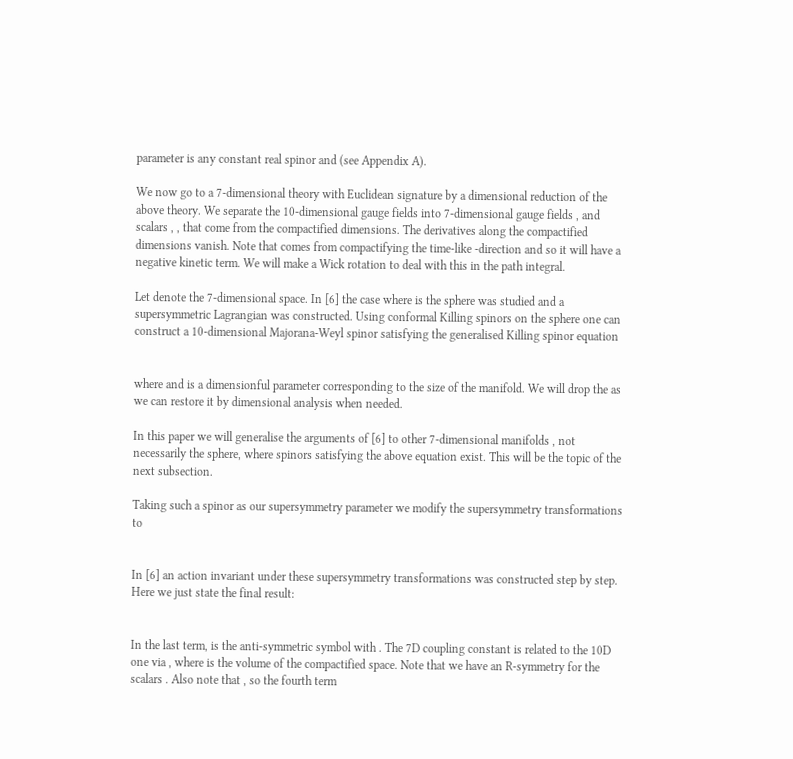parameter is any constant real spinor and (see Appendix A).

We now go to a 7-dimensional theory with Euclidean signature by a dimensional reduction of the above theory. We separate the 10-dimensional gauge fields into 7-dimensional gauge fields , and scalars , , that come from the compactified dimensions. The derivatives along the compactified dimensions vanish. Note that comes from compactifying the time-like -direction and so it will have a negative kinetic term. We will make a Wick rotation to deal with this in the path integral.

Let denote the 7-dimensional space. In [6] the case where is the sphere was studied and a supersymmetric Lagrangian was constructed. Using conformal Killing spinors on the sphere one can construct a 10-dimensional Majorana-Weyl spinor satisfying the generalised Killing spinor equation


where and is a dimensionful parameter corresponding to the size of the manifold. We will drop the as we can restore it by dimensional analysis when needed.

In this paper we will generalise the arguments of [6] to other 7-dimensional manifolds , not necessarily the sphere, where spinors satisfying the above equation exist. This will be the topic of the next subsection.

Taking such a spinor as our supersymmetry parameter we modify the supersymmetry transformations to


In [6] an action invariant under these supersymmetry transformations was constructed step by step. Here we just state the final result:


In the last term, is the anti-symmetric symbol with . The 7D coupling constant is related to the 10D one via , where is the volume of the compactified space. Note that we have an R-symmetry for the scalars . Also note that , so the fourth term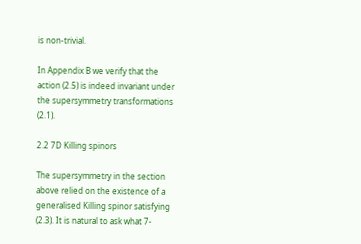is non-trivial.

In Appendix B we verify that the action (2.5) is indeed invariant under the supersymmetry transformations (2.1).

2.2 7D Killing spinors

The supersymmetry in the section above relied on the existence of a generalised Killing spinor satisfying (2.3). It is natural to ask what 7-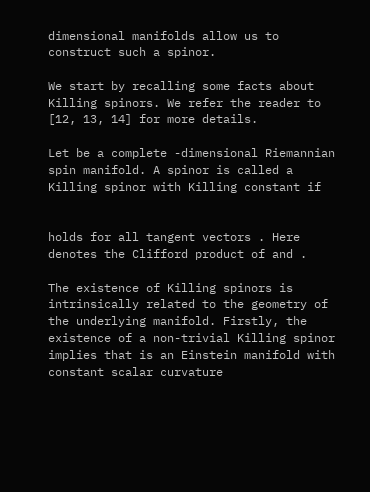dimensional manifolds allow us to construct such a spinor.

We start by recalling some facts about Killing spinors. We refer the reader to [12, 13, 14] for more details.

Let be a complete -dimensional Riemannian spin manifold. A spinor is called a Killing spinor with Killing constant if


holds for all tangent vectors . Here denotes the Clifford product of and .

The existence of Killing spinors is intrinsically related to the geometry of the underlying manifold. Firstly, the existence of a non-trivial Killing spinor implies that is an Einstein manifold with constant scalar curvature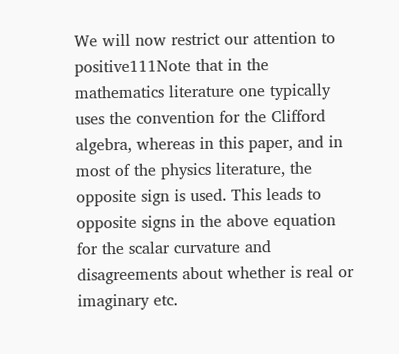We will now restrict our attention to positive111Note that in the mathematics literature one typically uses the convention for the Clifford algebra, whereas in this paper, and in most of the physics literature, the opposite sign is used. This leads to opposite signs in the above equation for the scalar curvature and disagreements about whether is real or imaginary etc.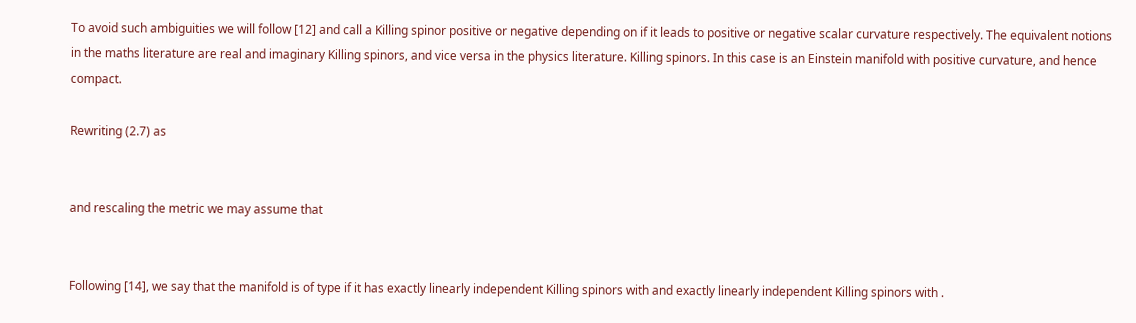To avoid such ambiguities we will follow [12] and call a Killing spinor positive or negative depending on if it leads to positive or negative scalar curvature respectively. The equivalent notions in the maths literature are real and imaginary Killing spinors, and vice versa in the physics literature. Killing spinors. In this case is an Einstein manifold with positive curvature, and hence compact.

Rewriting (2.7) as


and rescaling the metric we may assume that


Following [14], we say that the manifold is of type if it has exactly linearly independent Killing spinors with and exactly linearly independent Killing spinors with .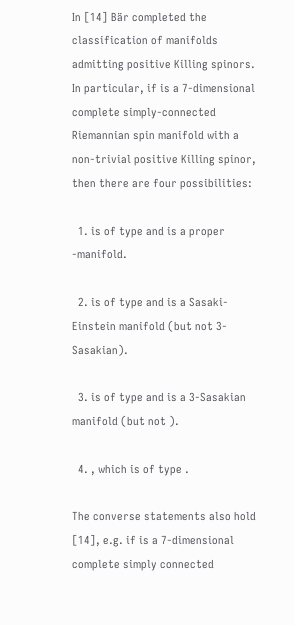In [14] Bär completed the classification of manifolds admitting positive Killing spinors. In particular, if is a 7-dimensional complete simply-connected Riemannian spin manifold with a non-trivial positive Killing spinor, then there are four possibilities:

  1. is of type and is a proper -manifold.

  2. is of type and is a Sasaki-Einstein manifold (but not 3-Sasakian).

  3. is of type and is a 3-Sasakian manifold (but not ).

  4. , which is of type .

The converse statements also hold [14], e.g. if is a 7-dimensional complete simply connected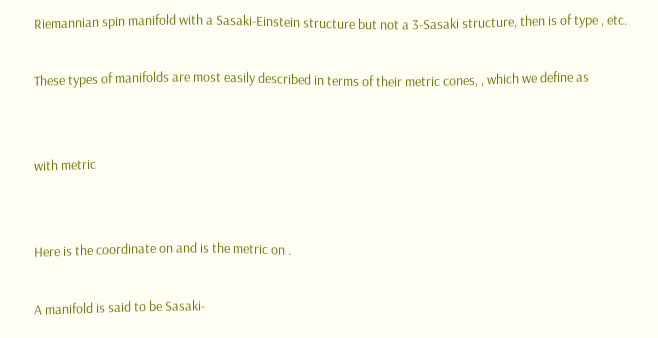Riemannian spin manifold with a Sasaki-Einstein structure but not a 3-Sasaki structure, then is of type , etc.

These types of manifolds are most easily described in terms of their metric cones, , which we define as


with metric


Here is the coordinate on and is the metric on .

A manifold is said to be Sasaki-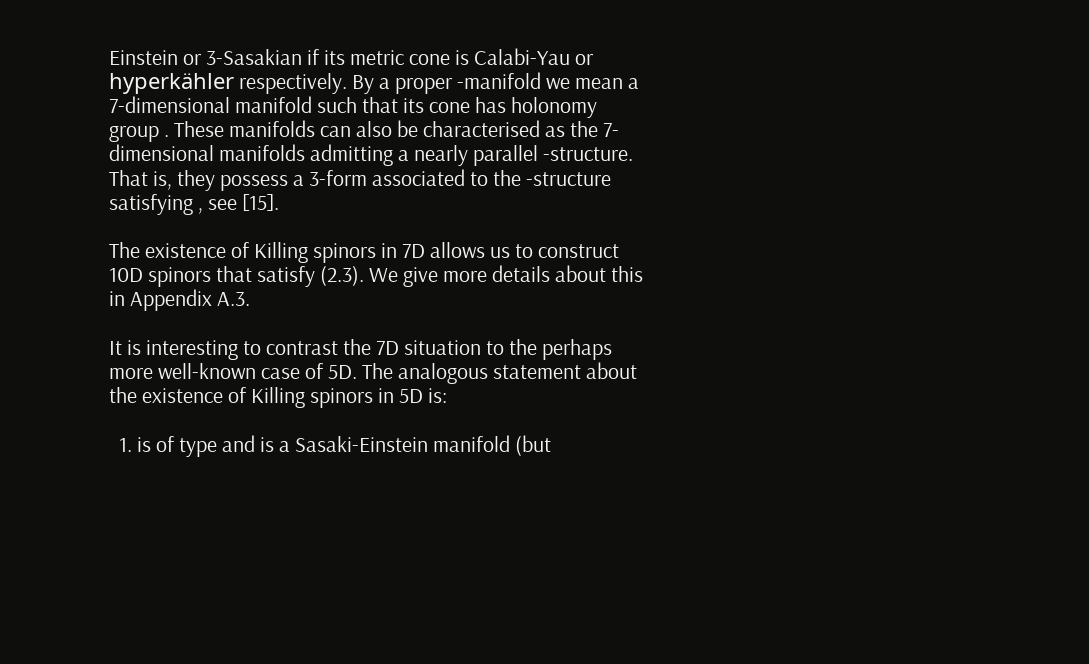Einstein or 3-Sasakian if its metric cone is Calabi-Yau or hyperkähler respectively. By a proper -manifold we mean a 7-dimensional manifold such that its cone has holonomy group . These manifolds can also be characterised as the 7-dimensional manifolds admitting a nearly parallel -structure. That is, they possess a 3-form associated to the -structure satisfying , see [15].

The existence of Killing spinors in 7D allows us to construct 10D spinors that satisfy (2.3). We give more details about this in Appendix A.3.

It is interesting to contrast the 7D situation to the perhaps more well-known case of 5D. The analogous statement about the existence of Killing spinors in 5D is:

  1. is of type and is a Sasaki-Einstein manifold (but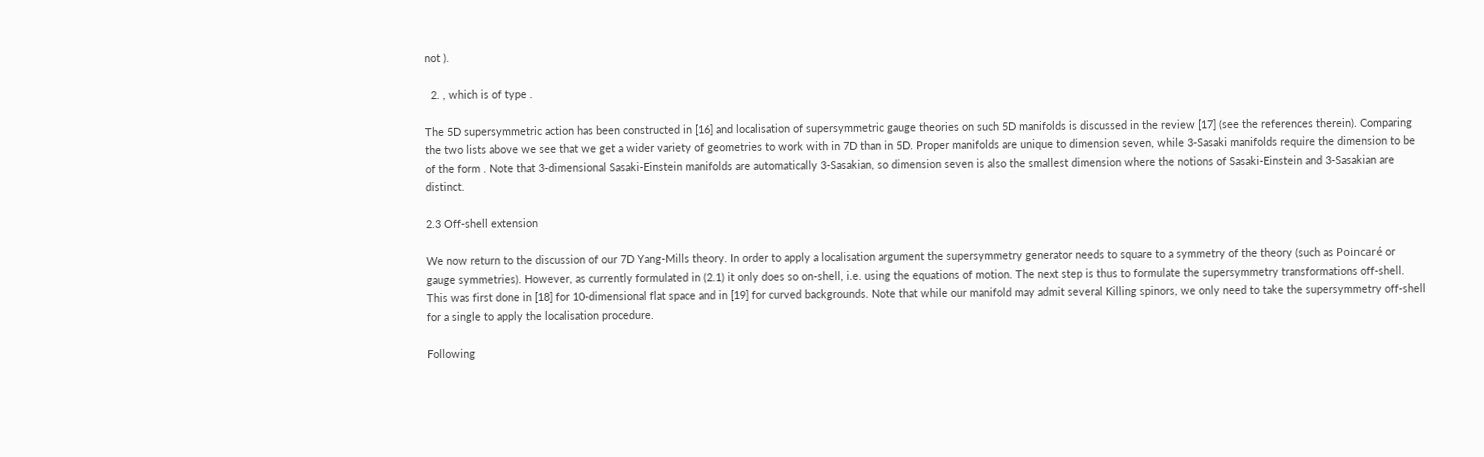not ).

  2. , which is of type .

The 5D supersymmetric action has been constructed in [16] and localisation of supersymmetric gauge theories on such 5D manifolds is discussed in the review [17] (see the references therein). Comparing the two lists above we see that we get a wider variety of geometries to work with in 7D than in 5D. Proper manifolds are unique to dimension seven, while 3-Sasaki manifolds require the dimension to be of the form . Note that 3-dimensional Sasaki-Einstein manifolds are automatically 3-Sasakian, so dimension seven is also the smallest dimension where the notions of Sasaki-Einstein and 3-Sasakian are distinct.

2.3 Off-shell extension

We now return to the discussion of our 7D Yang-Mills theory. In order to apply a localisation argument the supersymmetry generator needs to square to a symmetry of the theory (such as Poincaré or gauge symmetries). However, as currently formulated in (2.1) it only does so on-shell, i.e. using the equations of motion. The next step is thus to formulate the supersymmetry transformations off-shell. This was first done in [18] for 10-dimensional flat space and in [19] for curved backgrounds. Note that while our manifold may admit several Killing spinors, we only need to take the supersymmetry off-shell for a single to apply the localisation procedure.

Following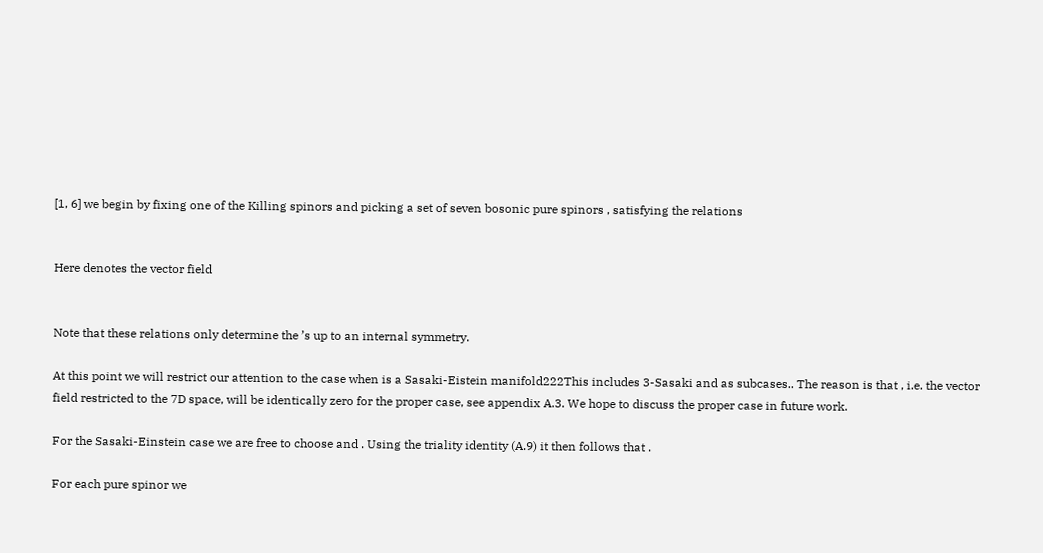[1, 6] we begin by fixing one of the Killing spinors and picking a set of seven bosonic pure spinors , satisfying the relations


Here denotes the vector field


Note that these relations only determine the ’s up to an internal symmetry.

At this point we will restrict our attention to the case when is a Sasaki-Eistein manifold222This includes 3-Sasaki and as subcases.. The reason is that , i.e. the vector field restricted to the 7D space, will be identically zero for the proper case, see appendix A.3. We hope to discuss the proper case in future work.

For the Sasaki-Einstein case we are free to choose and . Using the triality identity (A.9) it then follows that .

For each pure spinor we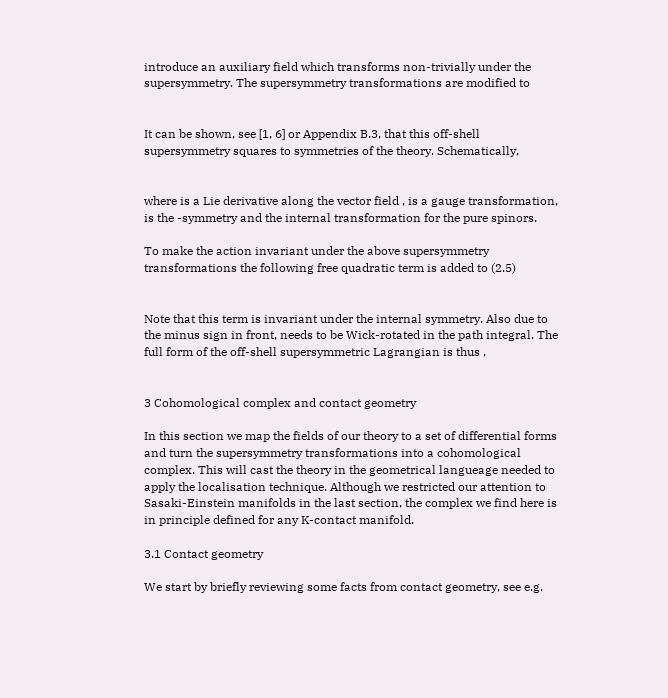introduce an auxiliary field which transforms non-trivially under the supersymmetry. The supersymmetry transformations are modified to


It can be shown, see [1, 6] or Appendix B.3, that this off-shell supersymmetry squares to symmetries of the theory. Schematically,


where is a Lie derivative along the vector field , is a gauge transformation, is the -symmetry and the internal transformation for the pure spinors.

To make the action invariant under the above supersymmetry transformations the following free quadratic term is added to (2.5)


Note that this term is invariant under the internal symmetry. Also due to the minus sign in front, needs to be Wick-rotated in the path integral. The full form of the off-shell supersymmetric Lagrangian is thus ,


3 Cohomological complex and contact geometry

In this section we map the fields of our theory to a set of differential forms and turn the supersymmetry transformations into a cohomological complex. This will cast the theory in the geometrical langueage needed to apply the localisation technique. Although we restricted our attention to Sasaki-Einstein manifolds in the last section, the complex we find here is in principle defined for any K-contact manifold.

3.1 Contact geometry

We start by briefly reviewing some facts from contact geometry, see e.g.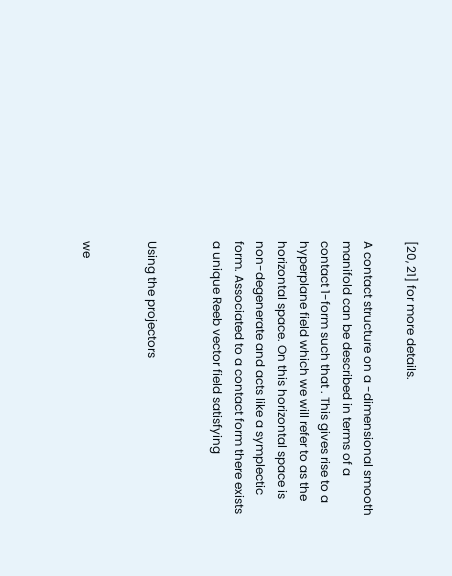[20, 21] for more details.

A contact structure on a -dimensional smooth manifold can be described in terms of a contact 1-form such that . This gives rise to a hyperplane field which we will refer to as the horizontal space. On this horizontal space is non-degenerate and acts like a symplectic form. Associated to a contact form there exists a unique Reeb vector field satisfying


Using the projectors


we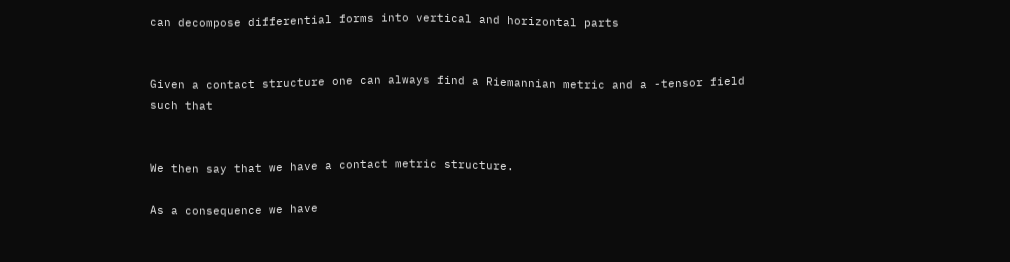can decompose differential forms into vertical and horizontal parts


Given a contact structure one can always find a Riemannian metric and a -tensor field such that


We then say that we have a contact metric structure.

As a consequence we have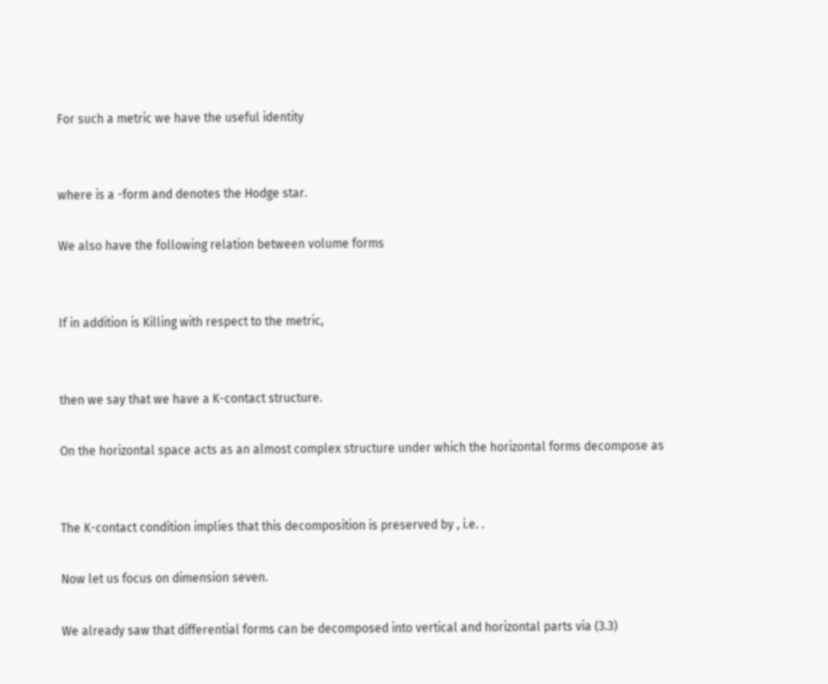For such a metric we have the useful identity


where is a -form and denotes the Hodge star.

We also have the following relation between volume forms


If in addition is Killing with respect to the metric,


then we say that we have a K-contact structure.

On the horizontal space acts as an almost complex structure under which the horizontal forms decompose as


The K-contact condition implies that this decomposition is preserved by , i.e. .

Now let us focus on dimension seven.

We already saw that differential forms can be decomposed into vertical and horizontal parts via (3.3)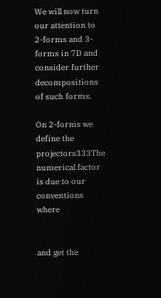We will now turn our attention to 2-forms and 3-forms in 7D and consider further decompositions of such forms.

On 2-forms we define the projectors333The numerical factor is due to our conventions where


and get the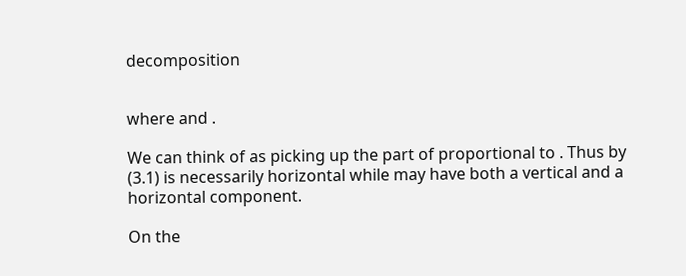decomposition


where and .

We can think of as picking up the part of proportional to . Thus by (3.1) is necessarily horizontal while may have both a vertical and a horizontal component.

On the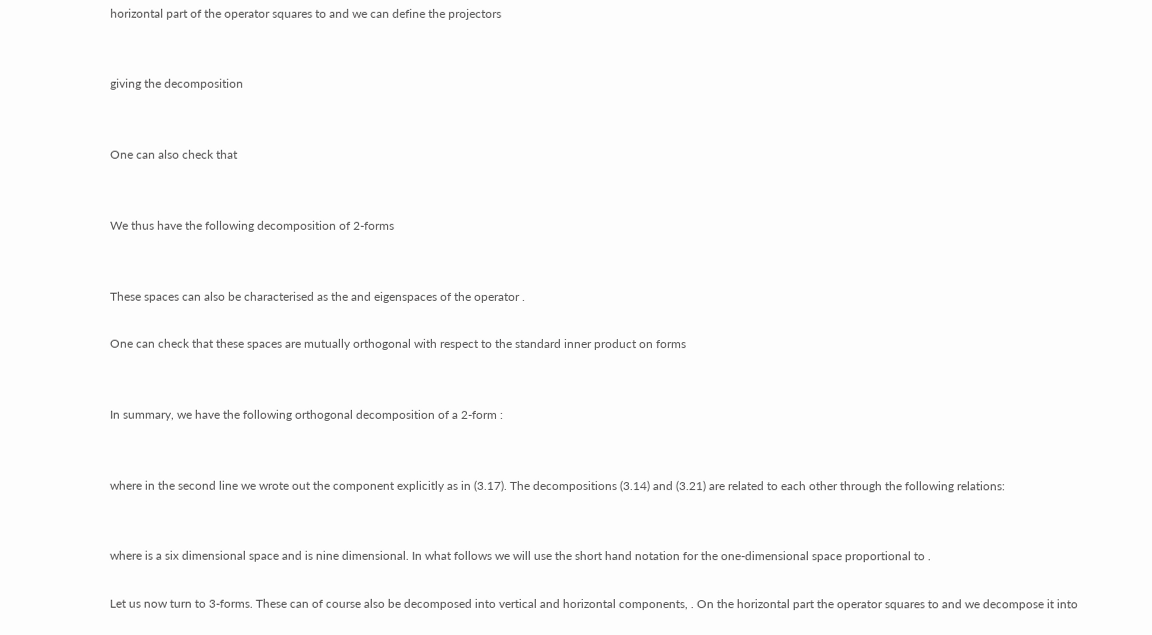horizontal part of the operator squares to and we can define the projectors


giving the decomposition


One can also check that


We thus have the following decomposition of 2-forms


These spaces can also be characterised as the and eigenspaces of the operator .

One can check that these spaces are mutually orthogonal with respect to the standard inner product on forms


In summary, we have the following orthogonal decomposition of a 2-form :


where in the second line we wrote out the component explicitly as in (3.17). The decompositions (3.14) and (3.21) are related to each other through the following relations:


where is a six dimensional space and is nine dimensional. In what follows we will use the short hand notation for the one-dimensional space proportional to .

Let us now turn to 3-forms. These can of course also be decomposed into vertical and horizontal components, . On the horizontal part the operator squares to and we decompose it into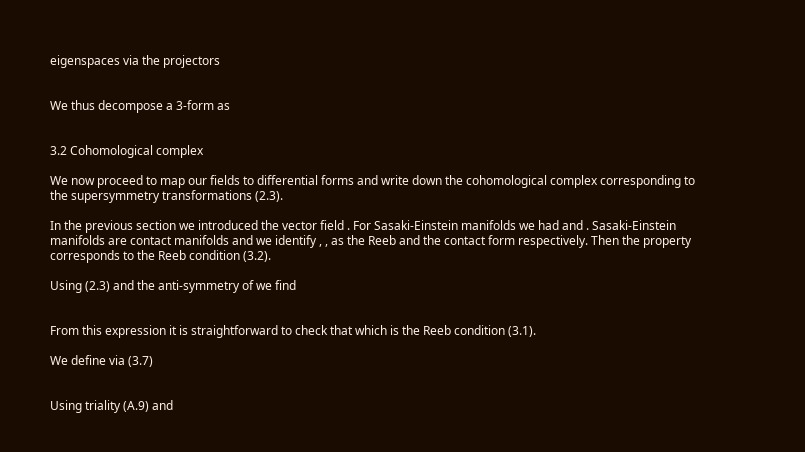eigenspaces via the projectors


We thus decompose a 3-form as


3.2 Cohomological complex

We now proceed to map our fields to differential forms and write down the cohomological complex corresponding to the supersymmetry transformations (2.3).

In the previous section we introduced the vector field . For Sasaki-Einstein manifolds we had and . Sasaki-Einstein manifolds are contact manifolds and we identify , , as the Reeb and the contact form respectively. Then the property corresponds to the Reeb condition (3.2).

Using (2.3) and the anti-symmetry of we find


From this expression it is straightforward to check that which is the Reeb condition (3.1).

We define via (3.7)


Using triality (A.9) and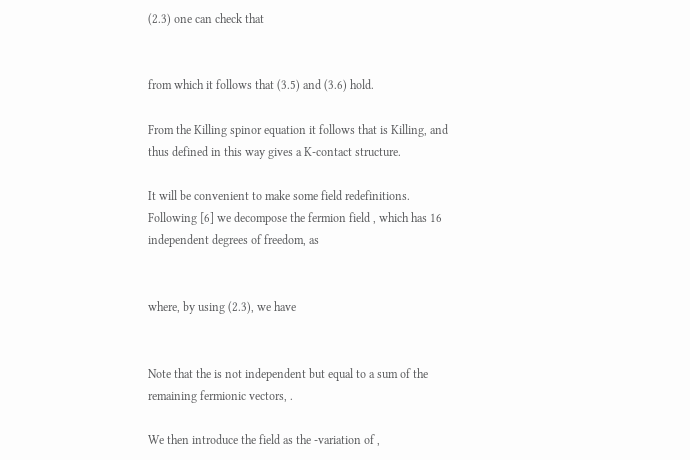(2.3) one can check that


from which it follows that (3.5) and (3.6) hold.

From the Killing spinor equation it follows that is Killing, and thus defined in this way gives a K-contact structure.

It will be convenient to make some field redefinitions. Following [6] we decompose the fermion field , which has 16 independent degrees of freedom, as


where, by using (2.3), we have


Note that the is not independent but equal to a sum of the remaining fermionic vectors, .

We then introduce the field as the -variation of ,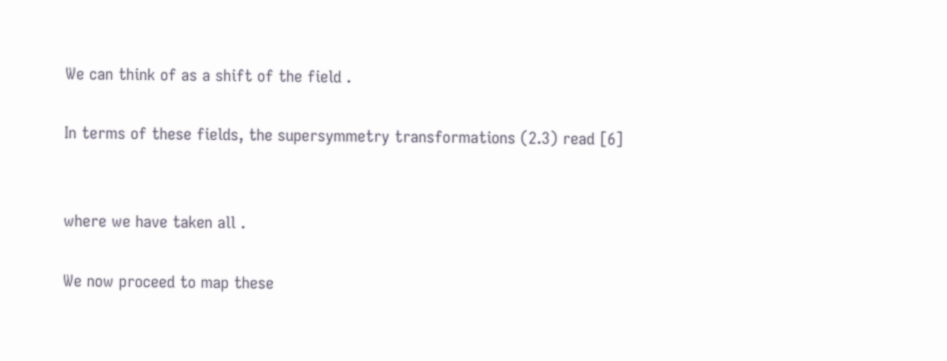We can think of as a shift of the field .

In terms of these fields, the supersymmetry transformations (2.3) read [6]


where we have taken all .

We now proceed to map these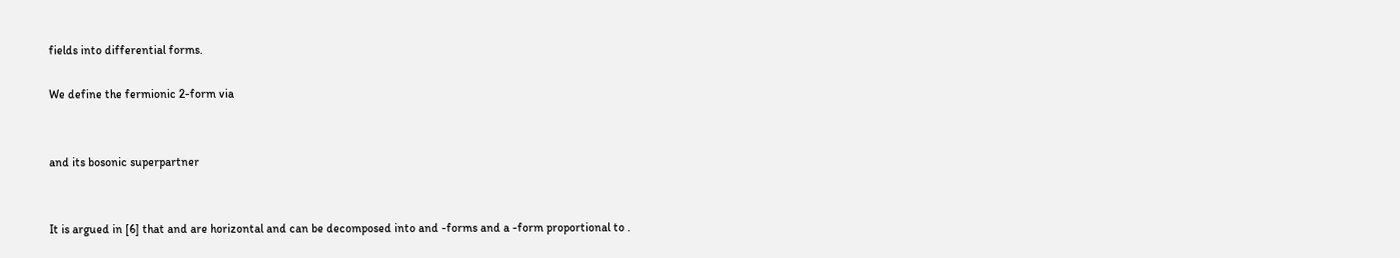fields into differential forms.

We define the fermionic 2-form via


and its bosonic superpartner


It is argued in [6] that and are horizontal and can be decomposed into and -forms and a -form proportional to .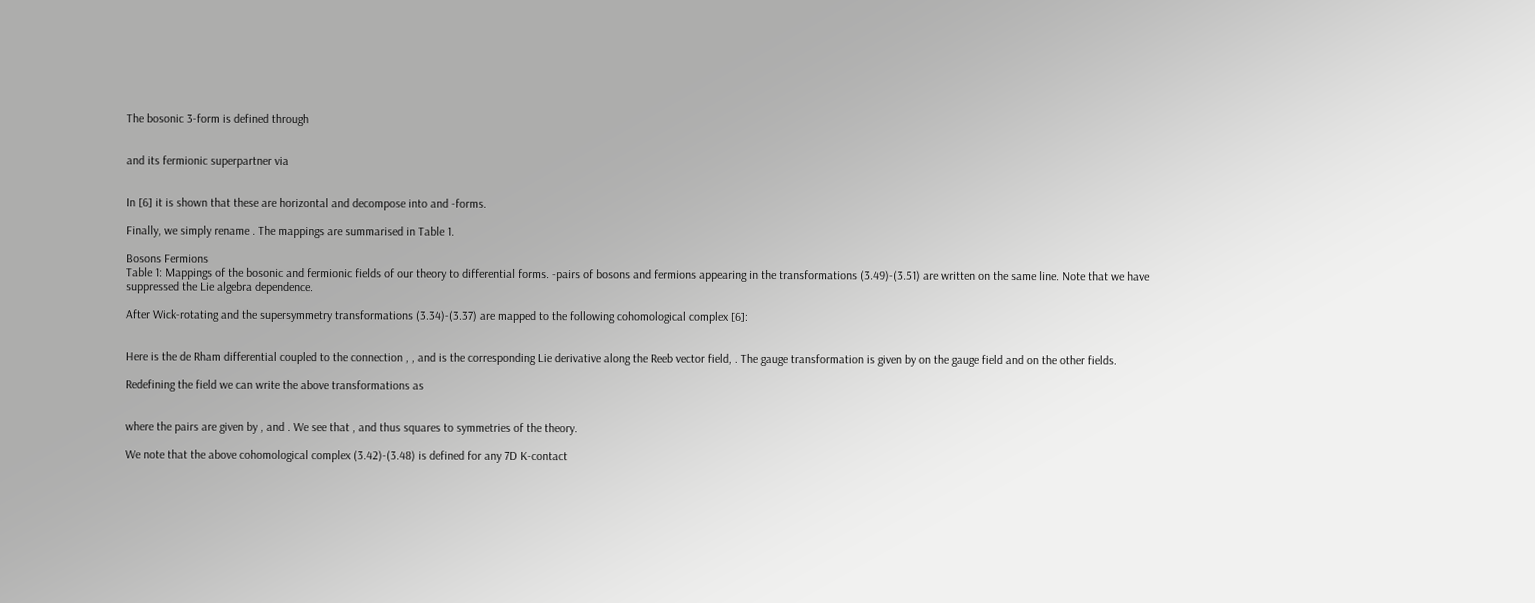The bosonic 3-form is defined through


and its fermionic superpartner via


In [6] it is shown that these are horizontal and decompose into and -forms.

Finally, we simply rename . The mappings are summarised in Table 1.

Bosons Fermions
Table 1: Mappings of the bosonic and fermionic fields of our theory to differential forms. -pairs of bosons and fermions appearing in the transformations (3.49)-(3.51) are written on the same line. Note that we have suppressed the Lie algebra dependence.

After Wick-rotating and the supersymmetry transformations (3.34)-(3.37) are mapped to the following cohomological complex [6]:


Here is the de Rham differential coupled to the connection , , and is the corresponding Lie derivative along the Reeb vector field, . The gauge transformation is given by on the gauge field and on the other fields.

Redefining the field we can write the above transformations as


where the pairs are given by , and . We see that , and thus squares to symmetries of the theory.

We note that the above cohomological complex (3.42)-(3.48) is defined for any 7D K-contact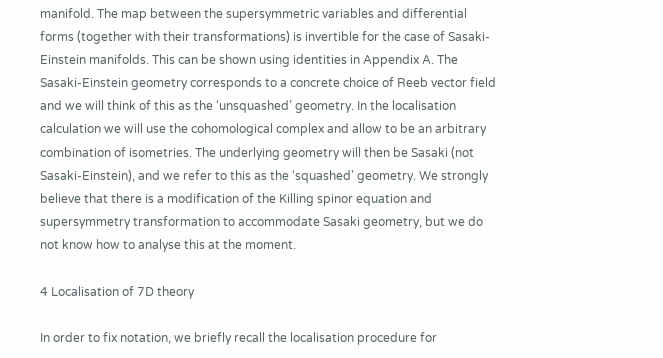manifold. The map between the supersymmetric variables and differential forms (together with their transformations) is invertible for the case of Sasaki-Einstein manifolds. This can be shown using identities in Appendix A. The Sasaki-Einstein geometry corresponds to a concrete choice of Reeb vector field and we will think of this as the ‘unsquashed’ geometry. In the localisation calculation we will use the cohomological complex and allow to be an arbitrary combination of isometries. The underlying geometry will then be Sasaki (not Sasaki-Einstein), and we refer to this as the ‘squashed’ geometry. We strongly believe that there is a modification of the Killing spinor equation and supersymmetry transformation to accommodate Sasaki geometry, but we do not know how to analyse this at the moment.

4 Localisation of 7D theory

In order to fix notation, we briefly recall the localisation procedure for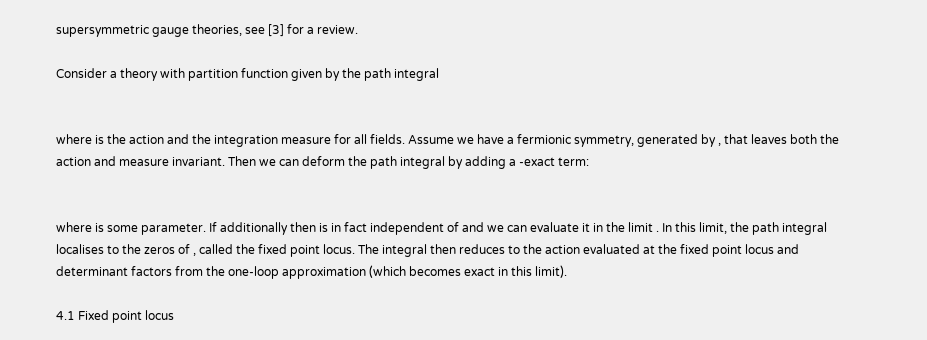supersymmetric gauge theories, see [3] for a review.

Consider a theory with partition function given by the path integral


where is the action and the integration measure for all fields. Assume we have a fermionic symmetry, generated by , that leaves both the action and measure invariant. Then we can deform the path integral by adding a -exact term:


where is some parameter. If additionally then is in fact independent of and we can evaluate it in the limit . In this limit, the path integral localises to the zeros of , called the fixed point locus. The integral then reduces to the action evaluated at the fixed point locus and determinant factors from the one-loop approximation (which becomes exact in this limit).

4.1 Fixed point locus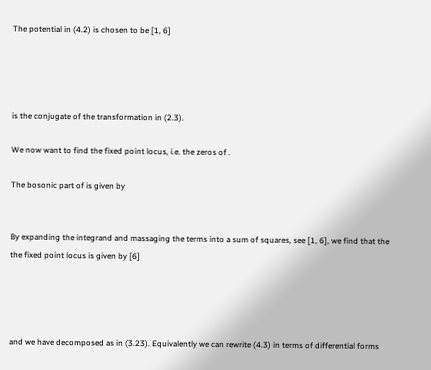The potential in (4.2) is chosen to be [1, 6]




is the conjugate of the transformation in (2.3).

We now want to find the fixed point locus, i.e. the zeros of .

The bosonic part of is given by


By expanding the integrand and massaging the terms into a sum of squares, see [1, 6], we find that the the fixed point locus is given by [6]




and we have decomposed as in (3.23). Equivalently we can rewrite (4.3) in terms of differential forms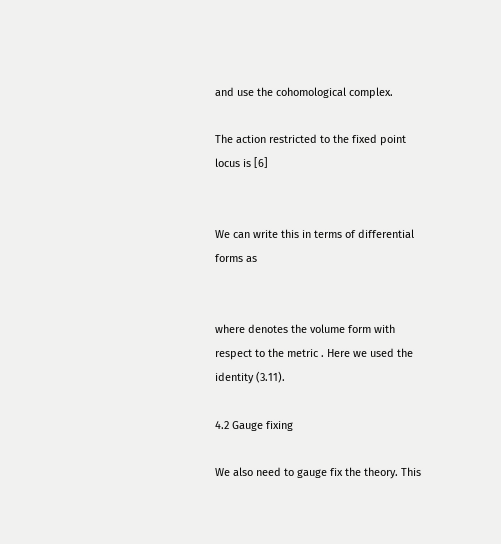and use the cohomological complex.

The action restricted to the fixed point locus is [6]


We can write this in terms of differential forms as


where denotes the volume form with respect to the metric . Here we used the identity (3.11).

4.2 Gauge fixing

We also need to gauge fix the theory. This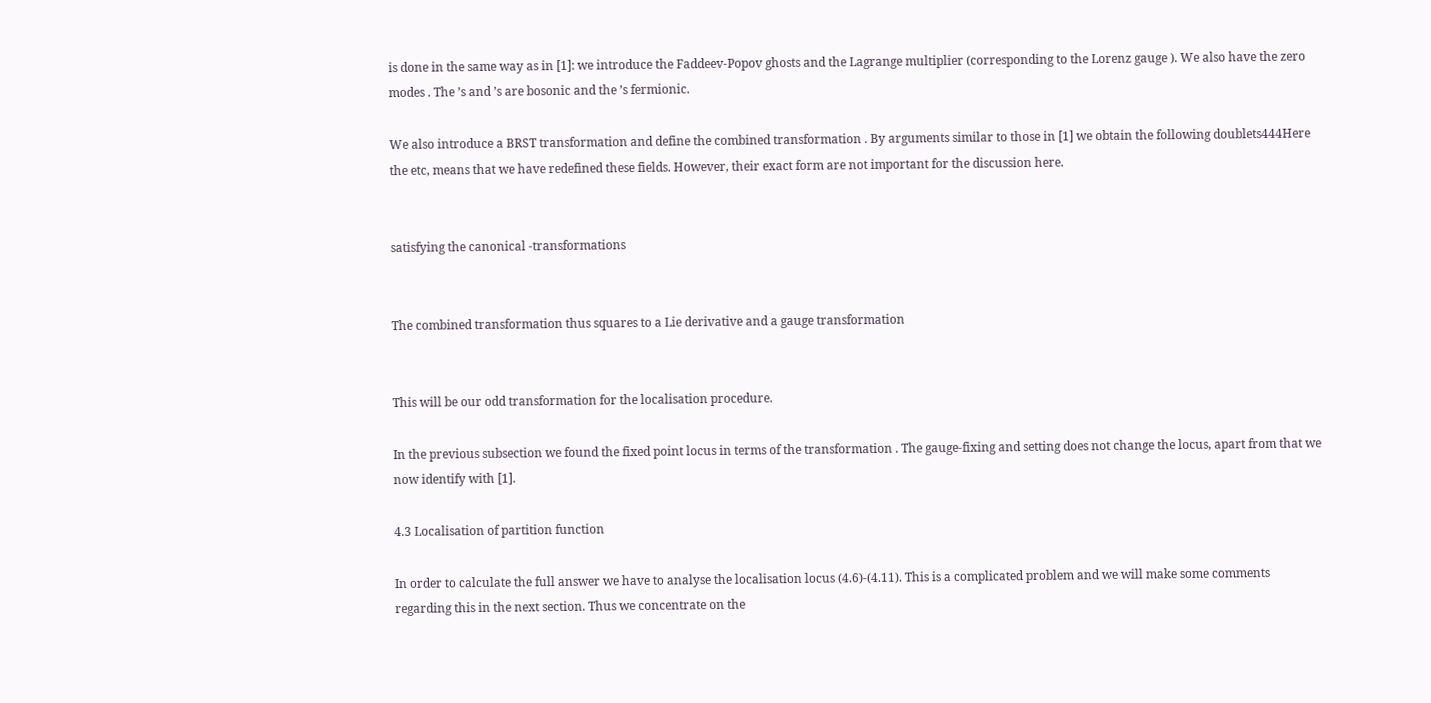is done in the same way as in [1]: we introduce the Faddeev-Popov ghosts and the Lagrange multiplier (corresponding to the Lorenz gauge ). We also have the zero modes . The ’s and ’s are bosonic and the ’s fermionic.

We also introduce a BRST transformation and define the combined transformation . By arguments similar to those in [1] we obtain the following doublets444Here the etc, means that we have redefined these fields. However, their exact form are not important for the discussion here.


satisfying the canonical -transformations


The combined transformation thus squares to a Lie derivative and a gauge transformation


This will be our odd transformation for the localisation procedure.

In the previous subsection we found the fixed point locus in terms of the transformation . The gauge-fixing and setting does not change the locus, apart from that we now identify with [1].

4.3 Localisation of partition function

In order to calculate the full answer we have to analyse the localisation locus (4.6)-(4.11). This is a complicated problem and we will make some comments regarding this in the next section. Thus we concentrate on the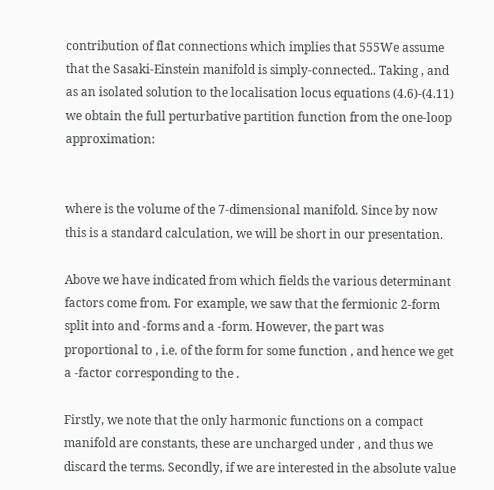contribution of flat connections which implies that 555We assume that the Sasaki-Einstein manifold is simply-connected.. Taking , and as an isolated solution to the localisation locus equations (4.6)-(4.11) we obtain the full perturbative partition function from the one-loop approximation:


where is the volume of the 7-dimensional manifold. Since by now this is a standard calculation, we will be short in our presentation.

Above we have indicated from which fields the various determinant factors come from. For example, we saw that the fermionic 2-form split into and -forms and a -form. However, the part was proportional to , i.e. of the form for some function , and hence we get a -factor corresponding to the .

Firstly, we note that the only harmonic functions on a compact manifold are constants, these are uncharged under , and thus we discard the terms. Secondly, if we are interested in the absolute value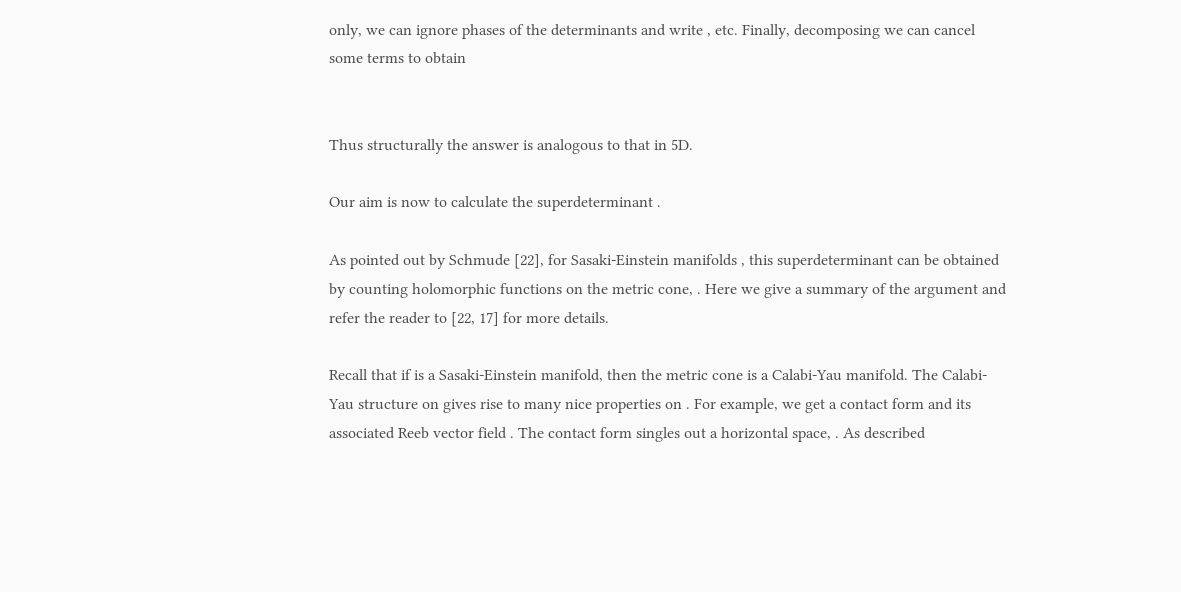only, we can ignore phases of the determinants and write , etc. Finally, decomposing we can cancel some terms to obtain


Thus structurally the answer is analogous to that in 5D.

Our aim is now to calculate the superdeterminant .

As pointed out by Schmude [22], for Sasaki-Einstein manifolds , this superdeterminant can be obtained by counting holomorphic functions on the metric cone, . Here we give a summary of the argument and refer the reader to [22, 17] for more details.

Recall that if is a Sasaki-Einstein manifold, then the metric cone is a Calabi-Yau manifold. The Calabi-Yau structure on gives rise to many nice properties on . For example, we get a contact form and its associated Reeb vector field . The contact form singles out a horizontal space, . As described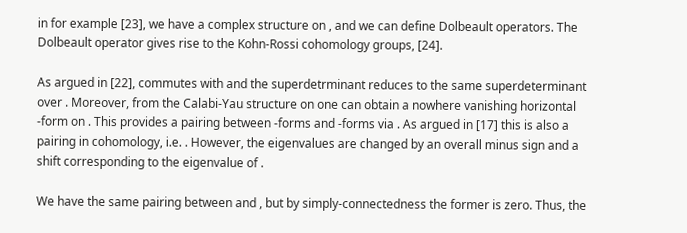in for example [23], we have a complex structure on , and we can define Dolbeault operators. The Dolbeault operator gives rise to the Kohn-Rossi cohomology groups, [24].

As argued in [22], commutes with and the superdetrminant reduces to the same superdeterminant over . Moreover, from the Calabi-Yau structure on one can obtain a nowhere vanishing horizontal -form on . This provides a pairing between -forms and -forms via . As argued in [17] this is also a pairing in cohomology, i.e. . However, the eigenvalues are changed by an overall minus sign and a shift corresponding to the eigenvalue of .

We have the same pairing between and , but by simply-connectedness the former is zero. Thus, the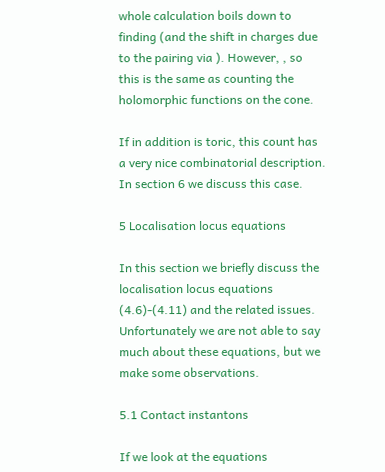whole calculation boils down to finding (and the shift in charges due to the pairing via ). However, , so this is the same as counting the holomorphic functions on the cone.

If in addition is toric, this count has a very nice combinatorial description. In section 6 we discuss this case.

5 Localisation locus equations

In this section we briefly discuss the localisation locus equations (4.6)-(4.11) and the related issues. Unfortunately we are not able to say much about these equations, but we make some observations.

5.1 Contact instantons

If we look at the equations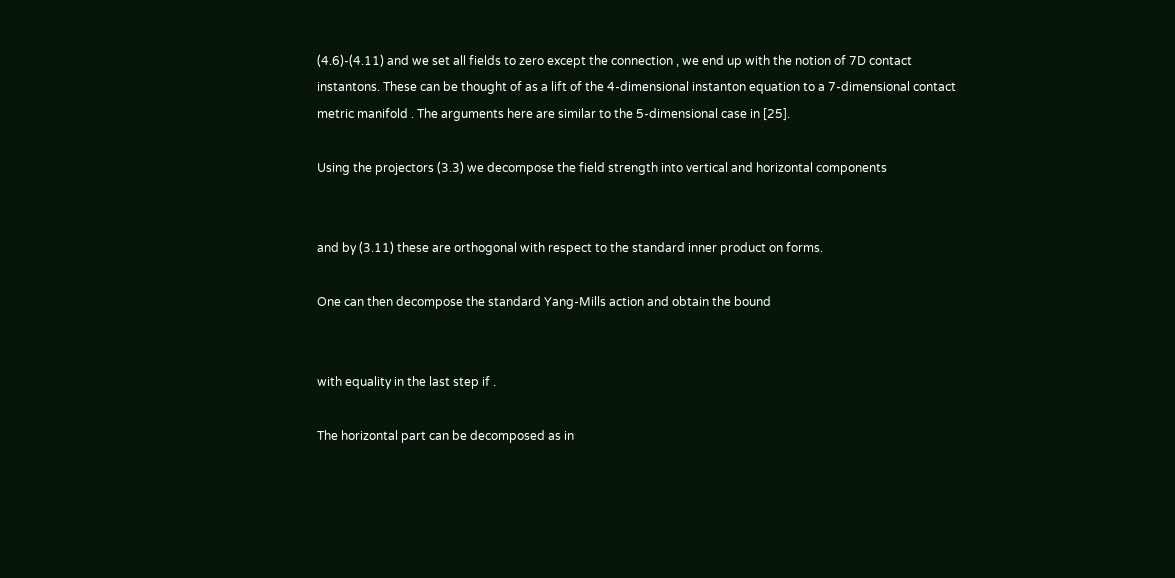(4.6)-(4.11) and we set all fields to zero except the connection , we end up with the notion of 7D contact instantons. These can be thought of as a lift of the 4-dimensional instanton equation to a 7-dimensional contact metric manifold . The arguments here are similar to the 5-dimensional case in [25].

Using the projectors (3.3) we decompose the field strength into vertical and horizontal components


and by (3.11) these are orthogonal with respect to the standard inner product on forms.

One can then decompose the standard Yang-Mills action and obtain the bound


with equality in the last step if .

The horizontal part can be decomposed as in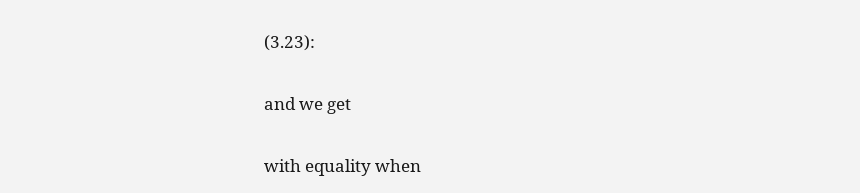(3.23):


and we get


with equality when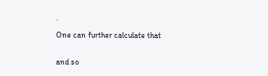.

One can further calculate that


and so